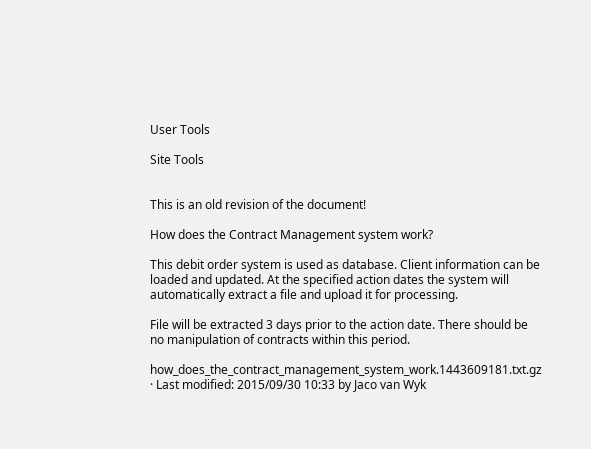User Tools

Site Tools


This is an old revision of the document!

How does the Contract Management system work?

This debit order system is used as database. Client information can be loaded and updated. At the specified action dates the system will automatically extract a file and upload it for processing.

File will be extracted 3 days prior to the action date. There should be no manipulation of contracts within this period.

how_does_the_contract_management_system_work.1443609181.txt.gz · Last modified: 2015/09/30 10:33 by Jaco van Wyk